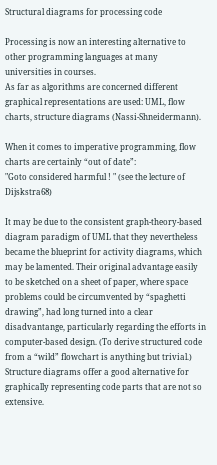Structural diagrams for processing code

Processing is now an interesting alternative to other programming languages at many universities in courses.
As far as algorithms are concerned different graphical representations are used: UML, flow charts, structure diagrams (Nassi-Shneidermann).

When it comes to imperative programming, flow charts are certainly “out of date”:
"Goto considered harmful ! " (see the lecture of Dijskstra68)

It may be due to the consistent graph-theory-based diagram paradigm of UML that they nevertheless became the blueprint for activity diagrams, which may be lamented. Their original advantage easily to be sketched on a sheet of paper, where space problems could be circumvented by “spaghetti drawing”, had long turned into a clear disadvantange, particularly regarding the efforts in computer-based design. (To derive structured code from a “wild” flowchart is anything but trivial.)
Structure diagrams offer a good alternative for graphically representing code parts that are not so extensive.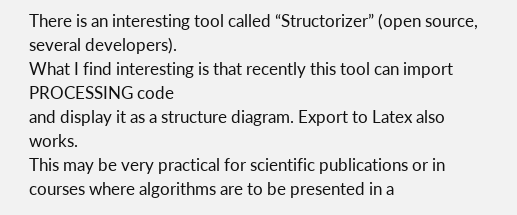There is an interesting tool called “Structorizer” (open source, several developers).
What I find interesting is that recently this tool can import PROCESSING code
and display it as a structure diagram. Export to Latex also works.
This may be very practical for scientific publications or in courses where algorithms are to be presented in a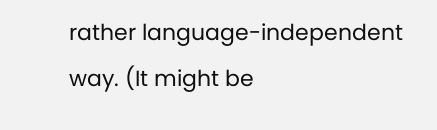rather language-independent way. (It might be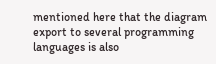mentioned here that the diagram export to several programming languages is also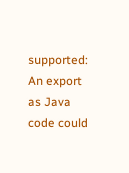supported: An export as Java code could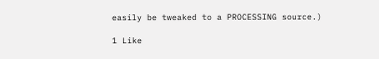easily be tweaked to a PROCESSING source.)

1 Like